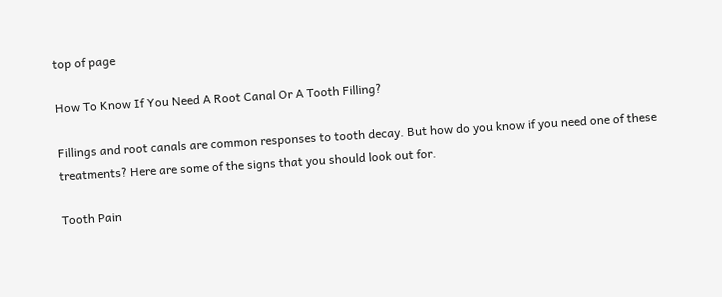top of page

How To Know If You Need A Root Canal Or A Tooth Filling?

Fillings and root canals are common responses to tooth decay. But how do you know if you need one of these treatments? Here are some of the signs that you should look out for.

Tooth Pain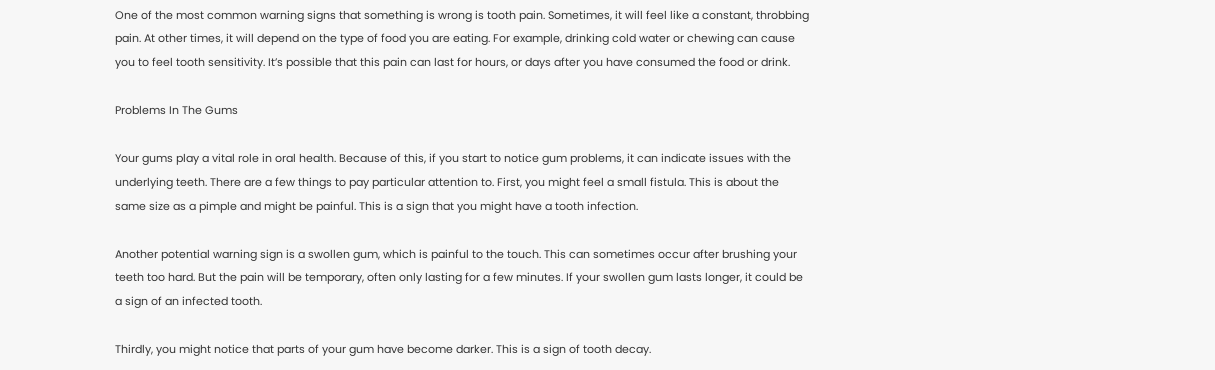One of the most common warning signs that something is wrong is tooth pain. Sometimes, it will feel like a constant, throbbing pain. At other times, it will depend on the type of food you are eating. For example, drinking cold water or chewing can cause you to feel tooth sensitivity. It’s possible that this pain can last for hours, or days after you have consumed the food or drink.

Problems In The Gums

Your gums play a vital role in oral health. Because of this, if you start to notice gum problems, it can indicate issues with the underlying teeth. There are a few things to pay particular attention to. First, you might feel a small fistula. This is about the same size as a pimple and might be painful. This is a sign that you might have a tooth infection.

Another potential warning sign is a swollen gum, which is painful to the touch. This can sometimes occur after brushing your teeth too hard. But the pain will be temporary, often only lasting for a few minutes. If your swollen gum lasts longer, it could be a sign of an infected tooth.

Thirdly, you might notice that parts of your gum have become darker. This is a sign of tooth decay.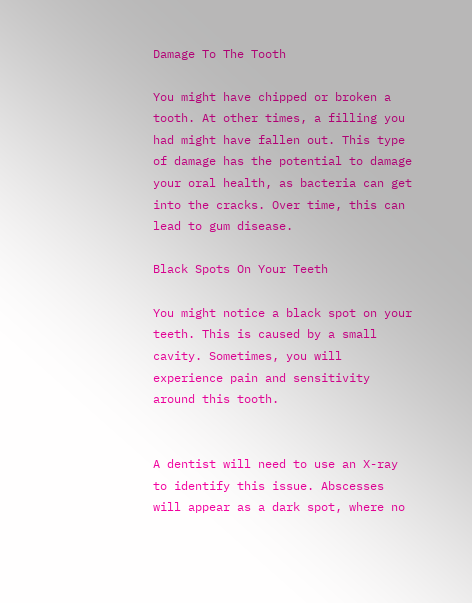Damage To The Tooth

You might have chipped or broken a tooth. At other times, a filling you had might have fallen out. This type of damage has the potential to damage your oral health, as bacteria can get into the cracks. Over time, this can lead to gum disease.

Black Spots On Your Teeth

You might notice a black spot on your teeth. This is caused by a small cavity. Sometimes, you will experience pain and sensitivity around this tooth.


A dentist will need to use an X-ray to identify this issue. Abscesses will appear as a dark spot, where no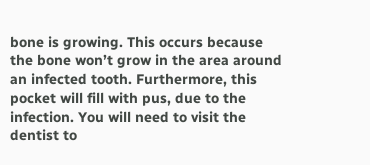bone is growing. This occurs because the bone won’t grow in the area around an infected tooth. Furthermore, this pocket will fill with pus, due to the infection. You will need to visit the dentist to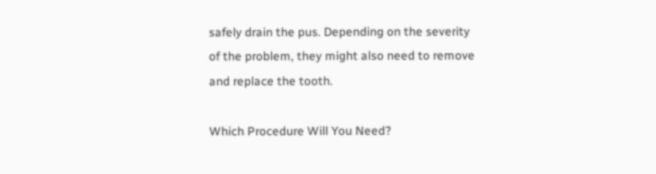safely drain the pus. Depending on the severity of the problem, they might also need to remove and replace the tooth.

Which Procedure Will You Need?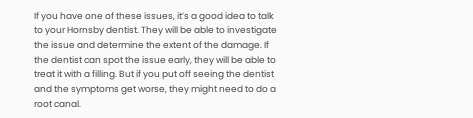If you have one of these issues, it’s a good idea to talk to your Hornsby dentist. They will be able to investigate the issue and determine the extent of the damage. If the dentist can spot the issue early, they will be able to treat it with a filling. But if you put off seeing the dentist and the symptoms get worse, they might need to do a root canal.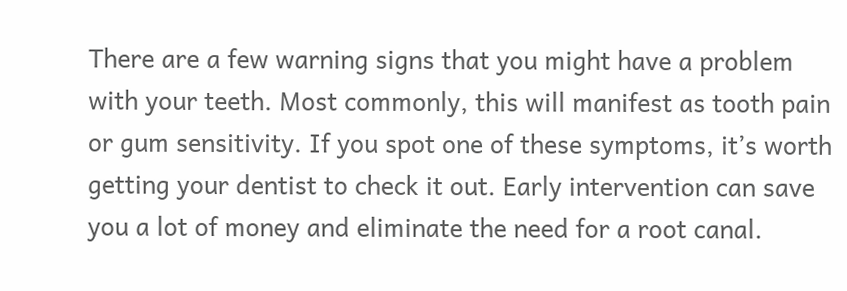There are a few warning signs that you might have a problem with your teeth. Most commonly, this will manifest as tooth pain or gum sensitivity. If you spot one of these symptoms, it’s worth getting your dentist to check it out. Early intervention can save you a lot of money and eliminate the need for a root canal.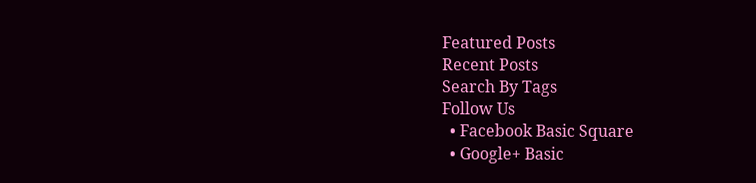Featured Posts
Recent Posts
Search By Tags
Follow Us
  • Facebook Basic Square
  • Google+ Basic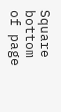Square
bottom of page